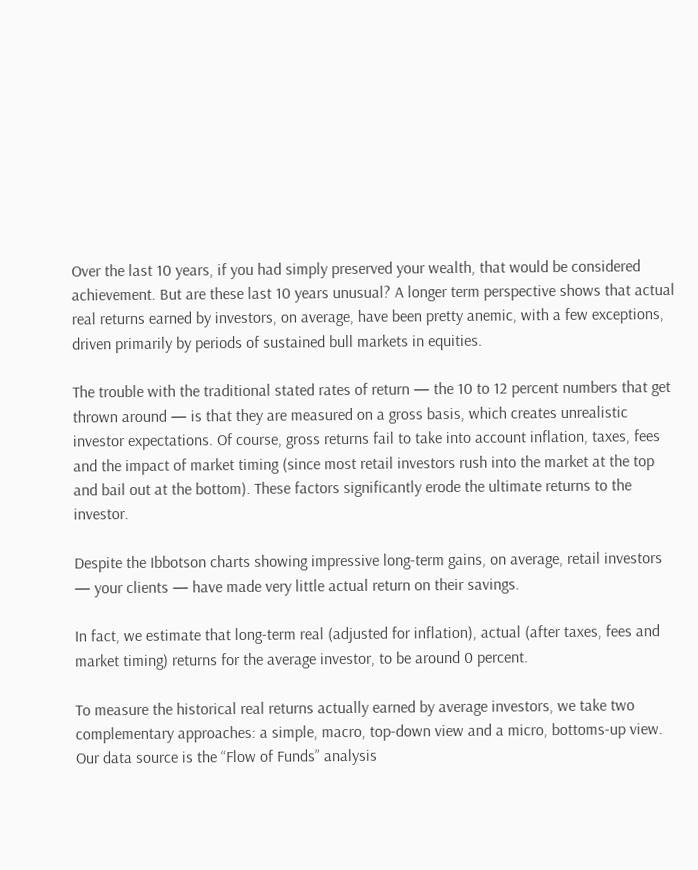Over the last 10 years, if you had simply preserved your wealth, that would be considered achievement. But are these last 10 years unusual? A longer term perspective shows that actual real returns earned by investors, on average, have been pretty anemic, with a few exceptions, driven primarily by periods of sustained bull markets in equities.

The trouble with the traditional stated rates of return — the 10 to 12 percent numbers that get thrown around — is that they are measured on a gross basis, which creates unrealistic investor expectations. Of course, gross returns fail to take into account inflation, taxes, fees and the impact of market timing (since most retail investors rush into the market at the top and bail out at the bottom). These factors significantly erode the ultimate returns to the investor.

Despite the Ibbotson charts showing impressive long-term gains, on average, retail investors — your clients — have made very little actual return on their savings.

In fact, we estimate that long-term real (adjusted for inflation), actual (after taxes, fees and market timing) returns for the average investor, to be around 0 percent.

To measure the historical real returns actually earned by average investors, we take two complementary approaches: a simple, macro, top-down view and a micro, bottoms-up view. Our data source is the “Flow of Funds” analysis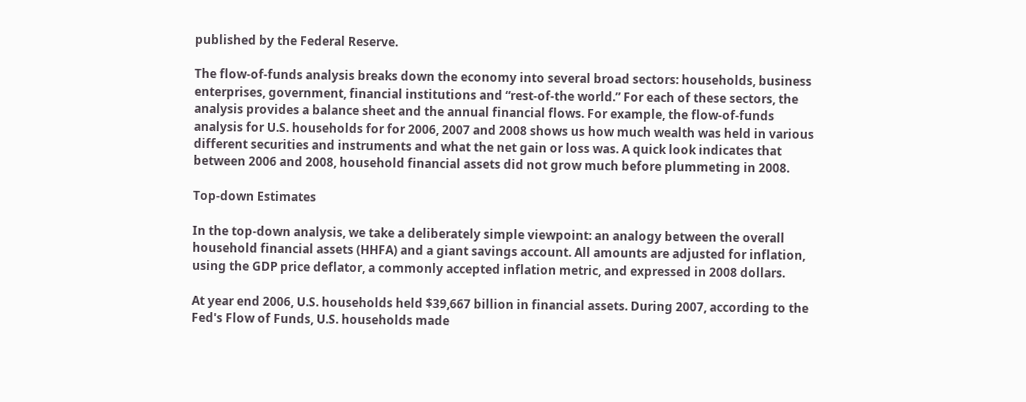published by the Federal Reserve.

The flow-of-funds analysis breaks down the economy into several broad sectors: households, business enterprises, government, financial institutions and “rest-of-the world.” For each of these sectors, the analysis provides a balance sheet and the annual financial flows. For example, the flow-of-funds analysis for U.S. households for for 2006, 2007 and 2008 shows us how much wealth was held in various different securities and instruments and what the net gain or loss was. A quick look indicates that between 2006 and 2008, household financial assets did not grow much before plummeting in 2008.

Top-down Estimates

In the top-down analysis, we take a deliberately simple viewpoint: an analogy between the overall household financial assets (HHFA) and a giant savings account. All amounts are adjusted for inflation, using the GDP price deflator, a commonly accepted inflation metric, and expressed in 2008 dollars.

At year end 2006, U.S. households held $39,667 billion in financial assets. During 2007, according to the Fed's Flow of Funds, U.S. households made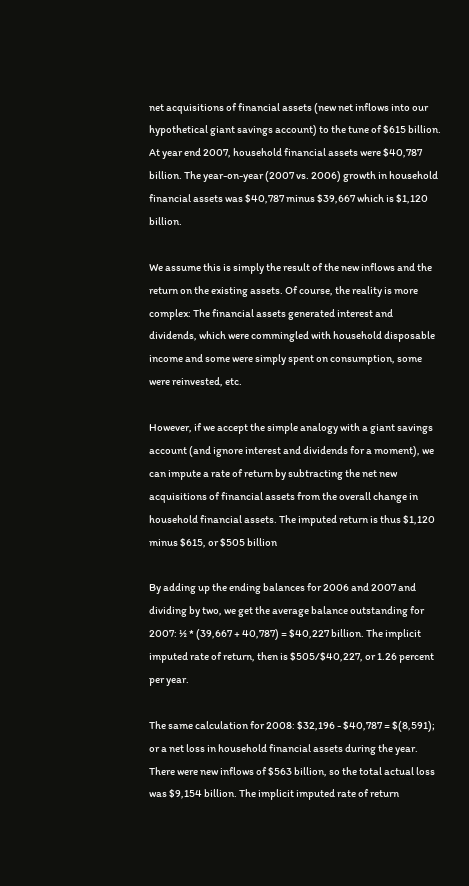net acquisitions of financial assets (new net inflows into our hypothetical giant savings account) to the tune of $615 billion. At year end 2007, household financial assets were $40,787 billion. The year-on-year (2007 vs. 2006) growth in household financial assets was $40,787 minus $39,667 which is $1,120 billion.

We assume this is simply the result of the new inflows and the return on the existing assets. Of course, the reality is more complex: The financial assets generated interest and dividends, which were commingled with household disposable income and some were simply spent on consumption, some were reinvested, etc.

However, if we accept the simple analogy with a giant savings account (and ignore interest and dividends for a moment), we can impute a rate of return by subtracting the net new acquisitions of financial assets from the overall change in household financial assets. The imputed return is thus $1,120 minus $615, or $505 billion

By adding up the ending balances for 2006 and 2007 and dividing by two, we get the average balance outstanding for 2007: ½ * (39,667 + 40,787) = $40,227 billion. The implicit imputed rate of return, then is $505/$40,227, or 1.26 percent per year.

The same calculation for 2008: $32,196 - $40,787 = $(8,591); or a net loss in household financial assets during the year. There were new inflows of $563 billion, so the total actual loss was $9,154 billion. The implicit imputed rate of return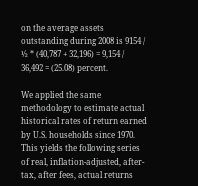on the average assets outstanding during 2008 is 9154 / ½ * (40,787 + 32,196) = 9,154 / 36,492 = (25.08) percent.

We applied the same methodology to estimate actual historical rates of return earned by U.S. households since 1970. This yields the following series of real, inflation-adjusted, after-tax, after fees, actual returns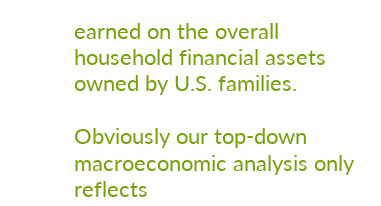earned on the overall household financial assets owned by U.S. families.

Obviously our top-down macroeconomic analysis only reflects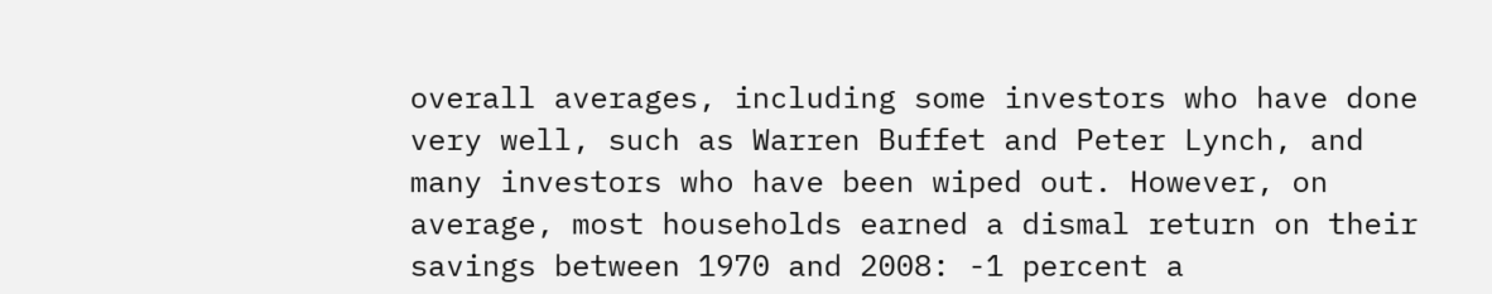overall averages, including some investors who have done very well, such as Warren Buffet and Peter Lynch, and many investors who have been wiped out. However, on average, most households earned a dismal return on their savings between 1970 and 2008: -1 percent a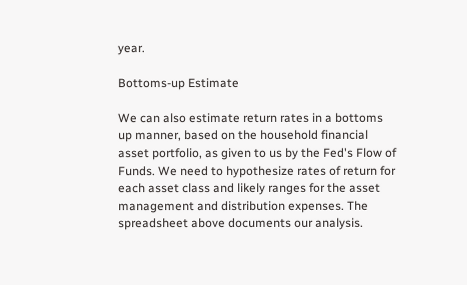year.

Bottoms-up Estimate

We can also estimate return rates in a bottoms up manner, based on the household financial asset portfolio, as given to us by the Fed's Flow of Funds. We need to hypothesize rates of return for each asset class and likely ranges for the asset management and distribution expenses. The spreadsheet above documents our analysis.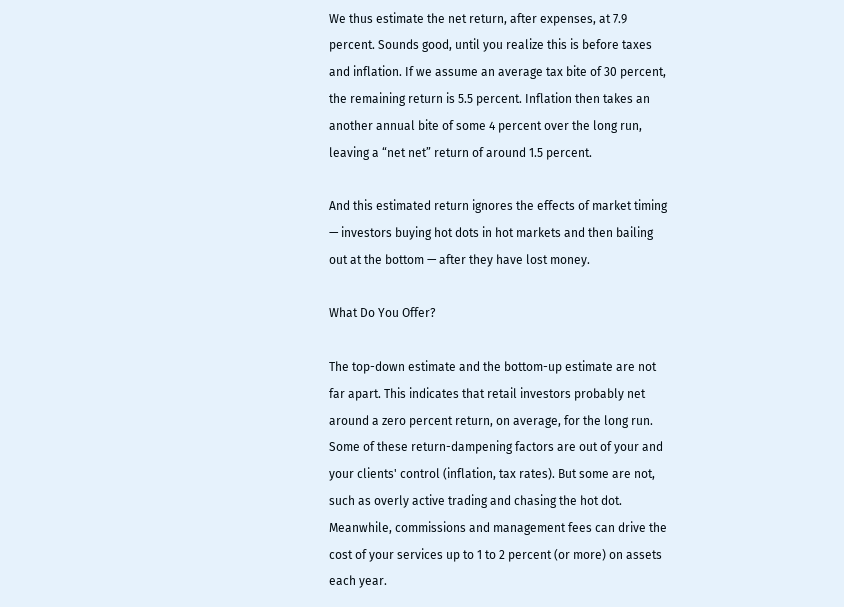We thus estimate the net return, after expenses, at 7.9 percent. Sounds good, until you realize this is before taxes and inflation. If we assume an average tax bite of 30 percent, the remaining return is 5.5 percent. Inflation then takes an another annual bite of some 4 percent over the long run, leaving a “net net” return of around 1.5 percent.

And this estimated return ignores the effects of market timing — investors buying hot dots in hot markets and then bailing out at the bottom — after they have lost money.

What Do You Offer?

The top-down estimate and the bottom-up estimate are not far apart. This indicates that retail investors probably net around a zero percent return, on average, for the long run. Some of these return-dampening factors are out of your and your clients' control (inflation, tax rates). But some are not, such as overly active trading and chasing the hot dot. Meanwhile, commissions and management fees can drive the cost of your services up to 1 to 2 percent (or more) on assets each year.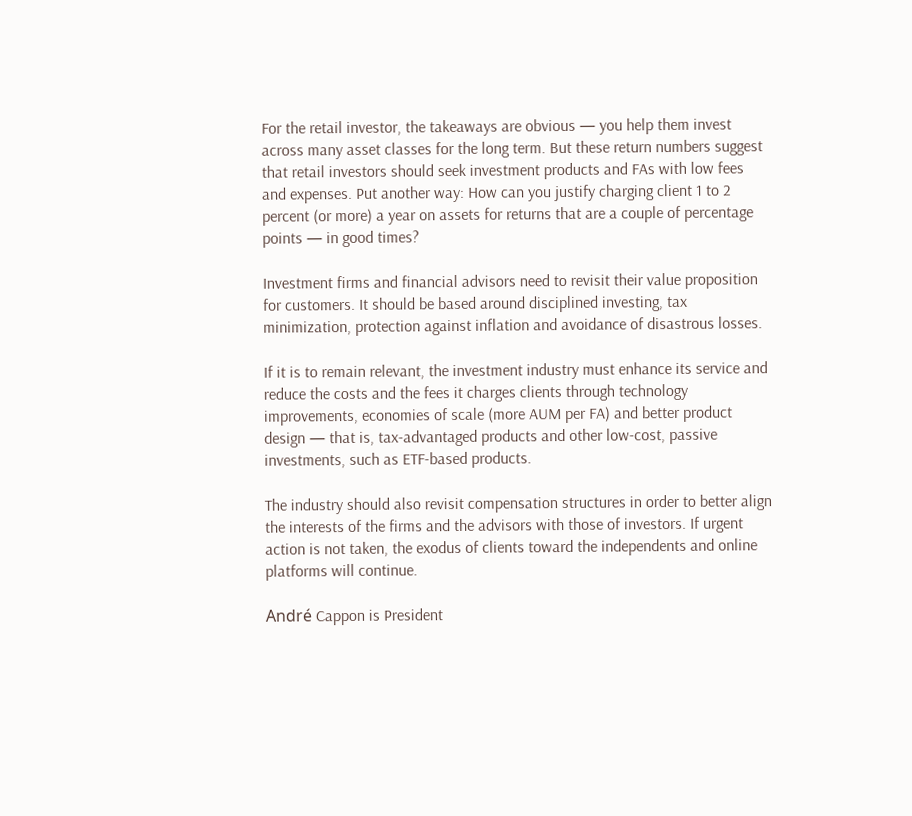For the retail investor, the takeaways are obvious — you help them invest across many asset classes for the long term. But these return numbers suggest that retail investors should seek investment products and FAs with low fees and expenses. Put another way: How can you justify charging client 1 to 2 percent (or more) a year on assets for returns that are a couple of percentage points — in good times?

Investment firms and financial advisors need to revisit their value proposition for customers. It should be based around disciplined investing, tax minimization, protection against inflation and avoidance of disastrous losses.

If it is to remain relevant, the investment industry must enhance its service and reduce the costs and the fees it charges clients through technology improvements, economies of scale (more AUM per FA) and better product design — that is, tax-advantaged products and other low-cost, passive investments, such as ETF-based products.

The industry should also revisit compensation structures in order to better align the interests of the firms and the advisors with those of investors. If urgent action is not taken, the exodus of clients toward the independents and online platforms will continue.

André Cappon is President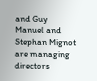and Guy Manuel and Stephan Mignot are managing directors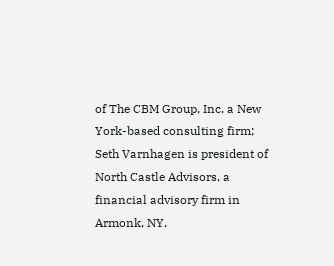of The CBM Group, Inc. a New York-based consulting firm; Seth Varnhagen is president of North Castle Advisors, a financial advisory firm in Armonk, NY.